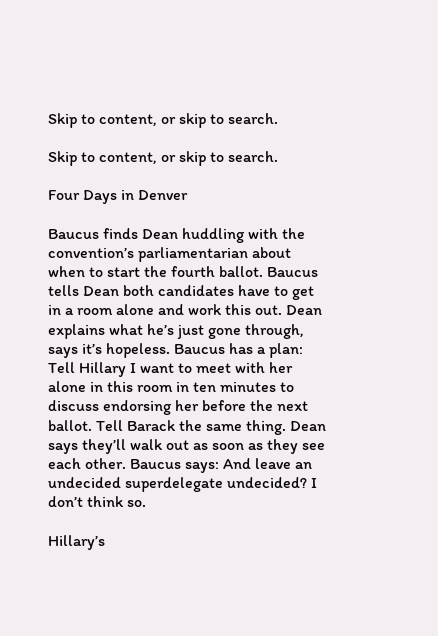Skip to content, or skip to search.

Skip to content, or skip to search.

Four Days in Denver

Baucus finds Dean huddling with the convention’s parliamentarian about when to start the fourth ballot. Baucus tells Dean both candidates have to get in a room alone and work this out. Dean explains what he’s just gone through, says it’s hopeless. Baucus has a plan: Tell Hillary I want to meet with her alone in this room in ten minutes to discuss endorsing her before the next ballot. Tell Barack the same thing. Dean says they’ll walk out as soon as they see each other. Baucus says: And leave an undecided superdelegate undecided? I don’t think so.

Hillary’s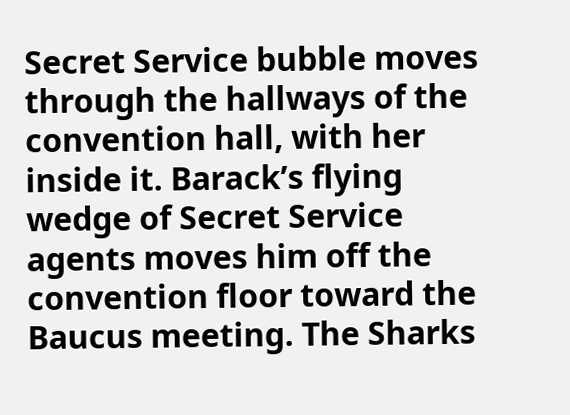Secret Service bubble moves through the hallways of the convention hall, with her inside it. Barack’s flying wedge of Secret Service agents moves him off the convention floor toward the Baucus meeting. The Sharks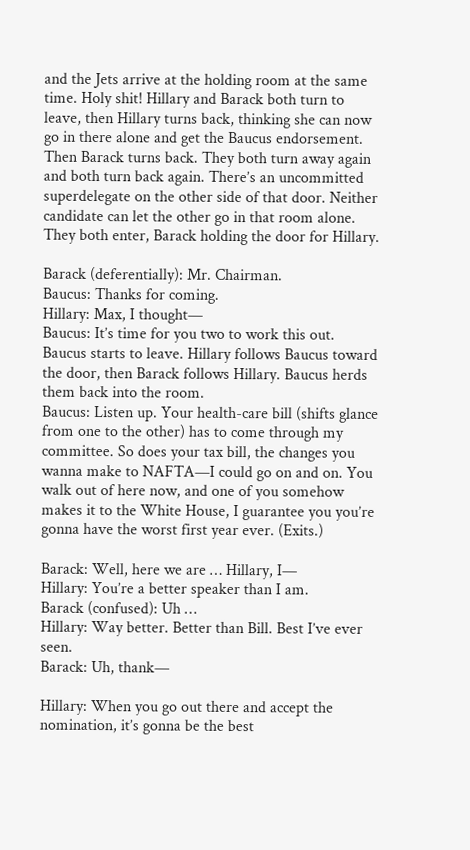and the Jets arrive at the holding room at the same time. Holy shit! Hillary and Barack both turn to leave, then Hillary turns back, thinking she can now go in there alone and get the Baucus endorsement. Then Barack turns back. They both turn away again and both turn back again. There’s an uncommitted superdelegate on the other side of that door. Neither candidate can let the other go in that room alone. They both enter, Barack holding the door for Hillary.

Barack (deferentially): Mr. Chairman.
Baucus: Thanks for coming.
Hillary: Max, I thought—
Baucus: It’s time for you two to work this out.
Baucus starts to leave. Hillary follows Baucus toward the door, then Barack follows Hillary. Baucus herds them back into the room.
Baucus: Listen up. Your health-care bill (shifts glance from one to the other) has to come through my committee. So does your tax bill, the changes you wanna make to NAFTA—I could go on and on. You walk out of here now, and one of you somehow makes it to the White House, I guarantee you you’re gonna have the worst first year ever. (Exits.)

Barack: Well, here we are … Hillary, I—
Hillary: You’re a better speaker than I am.
Barack (confused): Uh …
Hillary: Way better. Better than Bill. Best I’ve ever seen.
Barack: Uh, thank—

Hillary: When you go out there and accept the nomination, it’s gonna be the best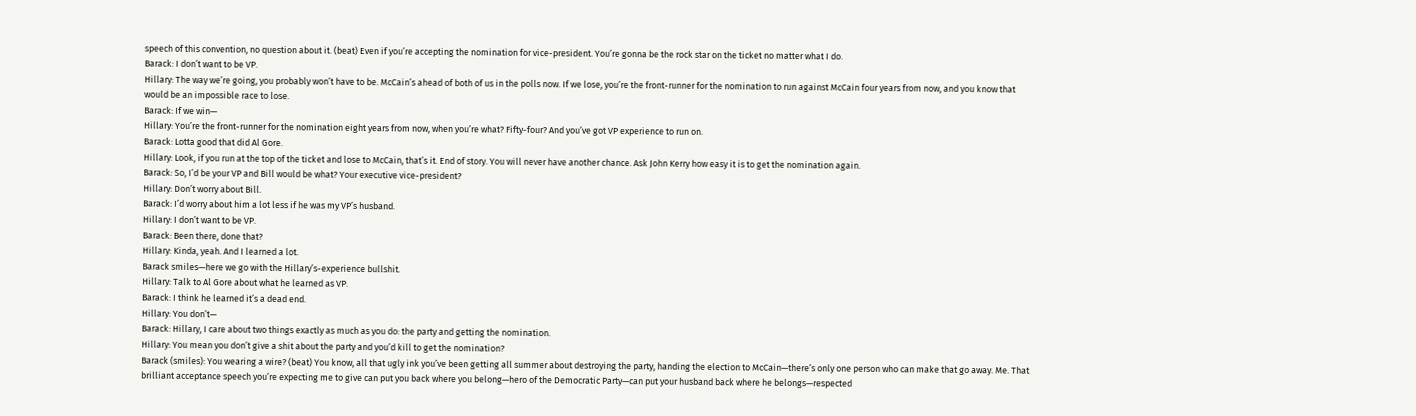speech of this convention, no question about it. (beat) Even if you’re accepting the nomination for vice-president. You’re gonna be the rock star on the ticket no matter what I do.
Barack: I don’t want to be VP.
Hillary: The way we’re going, you probably won’t have to be. McCain’s ahead of both of us in the polls now. If we lose, you’re the front-runner for the nomination to run against McCain four years from now, and you know that would be an impossible race to lose.
Barack: If we win—
Hillary: You’re the front-runner for the nomination eight years from now, when you’re what? Fifty-four? And you’ve got VP experience to run on.
Barack: Lotta good that did Al Gore.
Hillary: Look, if you run at the top of the ticket and lose to McCain, that’s it. End of story. You will never have another chance. Ask John Kerry how easy it is to get the nomination again.
Barack: So, I’d be your VP and Bill would be what? Your executive vice-president?
Hillary: Don’t worry about Bill.
Barack: I’d worry about him a lot less if he was my VP’s husband.
Hillary: I don’t want to be VP.
Barack: Been there, done that?
Hillary: Kinda, yeah. And I learned a lot.
Barack smiles—here we go with the Hillary’s-experience bullshit.
Hillary: Talk to Al Gore about what he learned as VP.
Barack: I think he learned it’s a dead end.
Hillary: You don’t—
Barack: Hillary, I care about two things exactly as much as you do: the party and getting the nomination.
Hillary: You mean you don’t give a shit about the party and you’d kill to get the nomination?
Barack (smiles): You wearing a wire? (beat) You know, all that ugly ink you’ve been getting all summer about destroying the party, handing the election to McCain—there’s only one person who can make that go away. Me. That brilliant acceptance speech you’re expecting me to give can put you back where you belong—hero of the Democratic Party—can put your husband back where he belongs—respected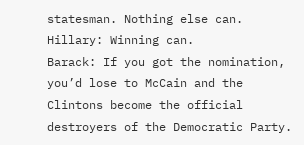statesman. Nothing else can.
Hillary: Winning can.
Barack: If you got the nomination, you’d lose to McCain and the Clintons become the official destroyers of the Democratic Party.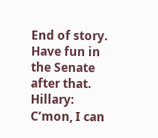End of story. Have fun in the Senate after that.
Hillary: C’mon, I can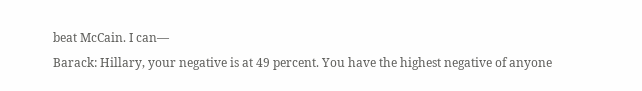beat McCain. I can—
Barack: Hillary, your negative is at 49 percent. You have the highest negative of anyone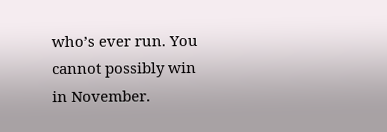who’s ever run. You cannot possibly win in November.